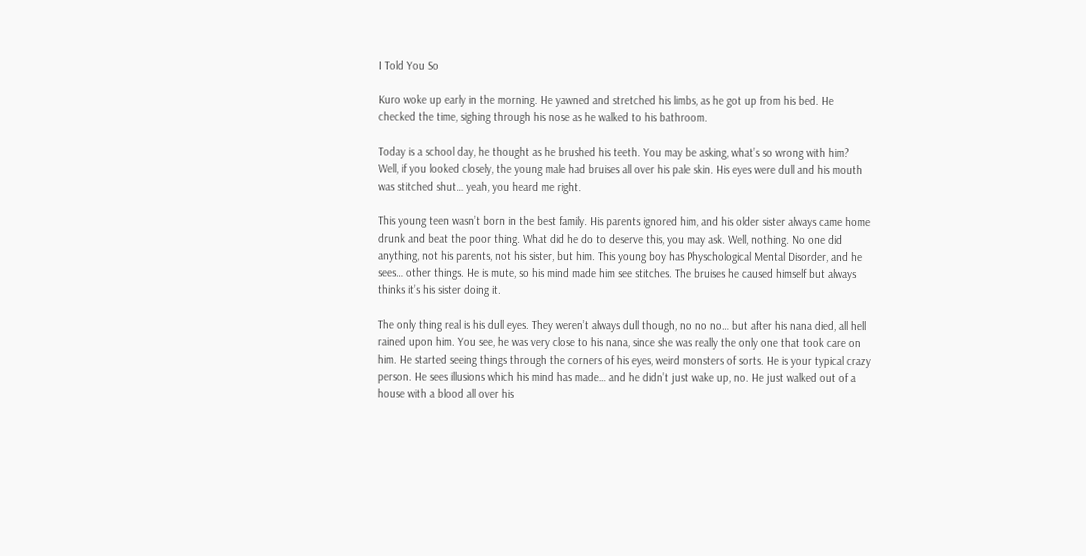I Told You So

Kuro woke up early in the morning. He yawned and stretched his limbs, as he got up from his bed. He checked the time, sighing through his nose as he walked to his bathroom.

Today is a school day, he thought as he brushed his teeth. You may be asking, what’s so wrong with him? Well, if you looked closely, the young male had bruises all over his pale skin. His eyes were dull and his mouth was stitched shut… yeah, you heard me right.

This young teen wasn’t born in the best family. His parents ignored him, and his older sister always came home drunk and beat the poor thing. What did he do to deserve this, you may ask. Well, nothing. No one did anything, not his parents, not his sister, but him. This young boy has Physchological Mental Disorder, and he sees… other things. He is mute, so his mind made him see stitches. The bruises he caused himself but always thinks it’s his sister doing it.

The only thing real is his dull eyes. They weren’t always dull though, no no no… but after his nana died, all hell rained upon him. You see, he was very close to his nana, since she was really the only one that took care on him. He started seeing things through the corners of his eyes, weird monsters of sorts. He is your typical crazy person. He sees illusions which his mind has made… and he didn’t just wake up, no. He just walked out of a house with a blood all over his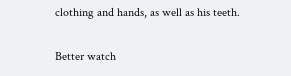clothing and hands, as well as his teeth.

Better watch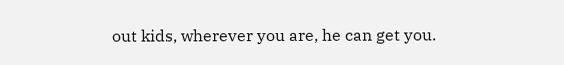out kids, wherever you are, he can get you.